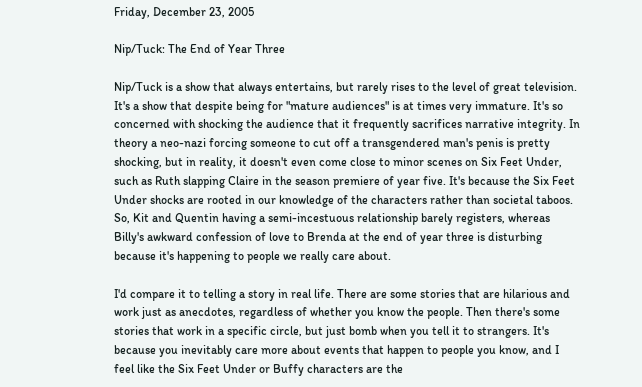Friday, December 23, 2005

Nip/Tuck: The End of Year Three

Nip/Tuck is a show that always entertains, but rarely rises to the level of great television. It's a show that despite being for "mature audiences" is at times very immature. It's so concerned with shocking the audience that it frequently sacrifices narrative integrity. In theory a neo-nazi forcing someone to cut off a transgendered man's penis is pretty shocking, but in reality, it doesn't even come close to minor scenes on Six Feet Under, such as Ruth slapping Claire in the season premiere of year five. It's because the Six Feet Under shocks are rooted in our knowledge of the characters rather than societal taboos. So, Kit and Quentin having a semi-incestuous relationship barely registers, whereas Billy's awkward confession of love to Brenda at the end of year three is disturbing because it's happening to people we really care about.

I'd compare it to telling a story in real life. There are some stories that are hilarious and work just as anecdotes, regardless of whether you know the people. Then there's some stories that work in a specific circle, but just bomb when you tell it to strangers. It's because you inevitably care more about events that happen to people you know, and I feel like the Six Feet Under or Buffy characters are the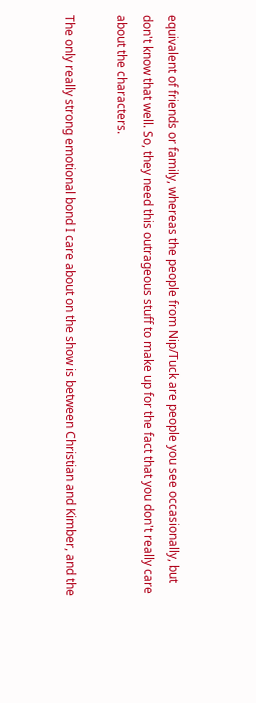equivalent of friends or family, whereas the people from Nip/Tuck are people you see occasionally, but don't know that well. So, they need this outrageous stuff to make up for the fact that you don't really care about the characters.

The only really strong emotional bond I care about on the show is between Christian and Kimber, and the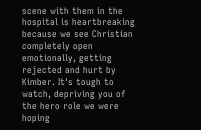scene with them in the hospital is heartbreaking because we see Christian completely open emotionally, getting rejected and hurt by Kimber. It's tough to watch, depriving you of the hero role we were hoping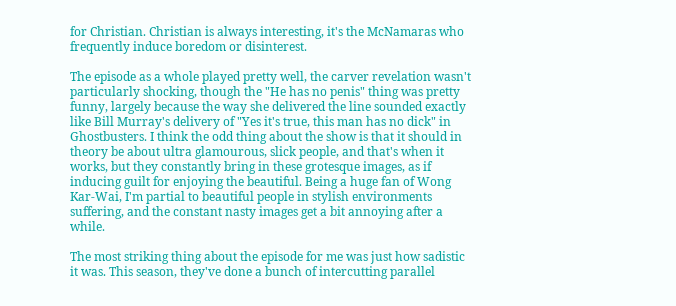for Christian. Christian is always interesting, it's the McNamaras who frequently induce boredom or disinterest.

The episode as a whole played pretty well, the carver revelation wasn't particularly shocking, though the "He has no penis" thing was pretty funny, largely because the way she delivered the line sounded exactly like Bill Murray's delivery of "Yes it's true, this man has no dick" in Ghostbusters. I think the odd thing about the show is that it should in theory be about ultra glamourous, slick people, and that's when it works, but they constantly bring in these grotesque images, as if inducing guilt for enjoying the beautiful. Being a huge fan of Wong Kar-Wai, I'm partial to beautiful people in stylish environments suffering, and the constant nasty images get a bit annoying after a while.

The most striking thing about the episode for me was just how sadistic it was. This season, they've done a bunch of intercutting parallel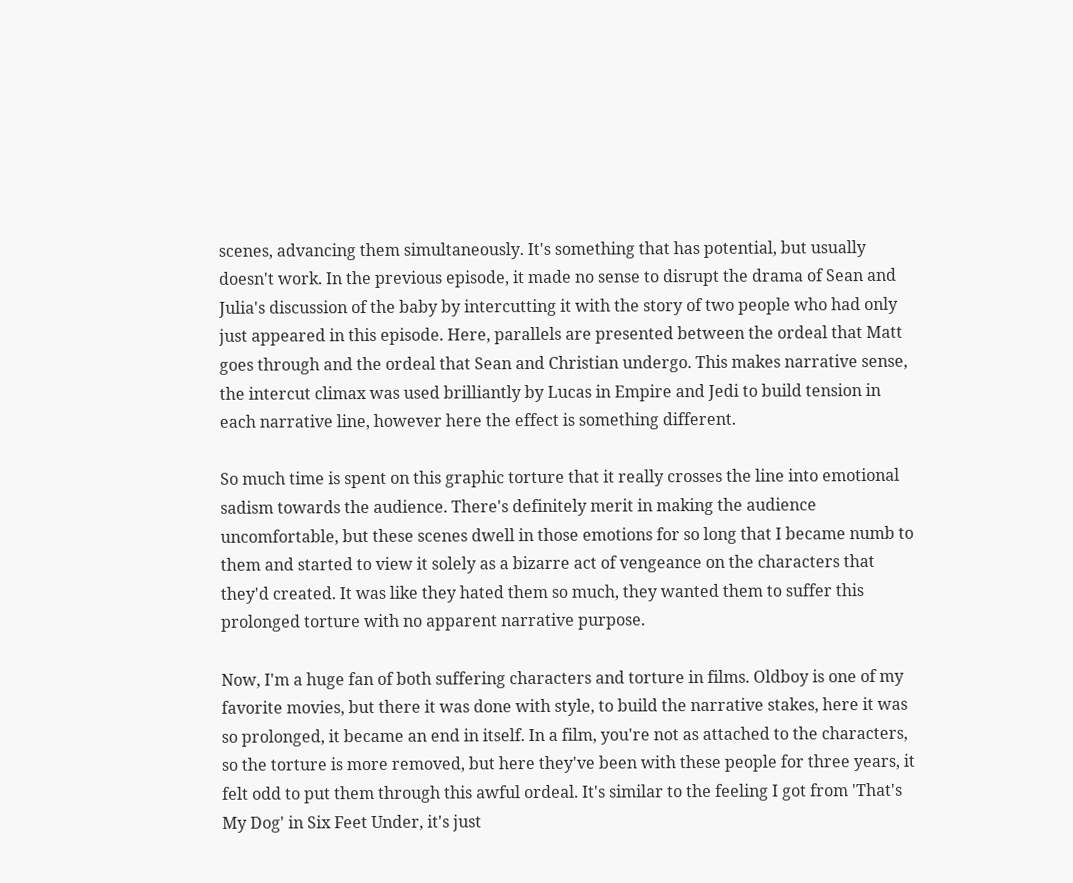scenes, advancing them simultaneously. It's something that has potential, but usually doesn't work. In the previous episode, it made no sense to disrupt the drama of Sean and Julia's discussion of the baby by intercutting it with the story of two people who had only just appeared in this episode. Here, parallels are presented between the ordeal that Matt goes through and the ordeal that Sean and Christian undergo. This makes narrative sense, the intercut climax was used brilliantly by Lucas in Empire and Jedi to build tension in each narrative line, however here the effect is something different.

So much time is spent on this graphic torture that it really crosses the line into emotional sadism towards the audience. There's definitely merit in making the audience uncomfortable, but these scenes dwell in those emotions for so long that I became numb to them and started to view it solely as a bizarre act of vengeance on the characters that they'd created. It was like they hated them so much, they wanted them to suffer this prolonged torture with no apparent narrative purpose.

Now, I'm a huge fan of both suffering characters and torture in films. Oldboy is one of my favorite movies, but there it was done with style, to build the narrative stakes, here it was so prolonged, it became an end in itself. In a film, you're not as attached to the characters, so the torture is more removed, but here they've been with these people for three years, it felt odd to put them through this awful ordeal. It's similar to the feeling I got from 'That's My Dog' in Six Feet Under, it's just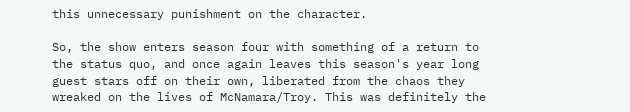this unnecessary punishment on the character.

So, the show enters season four with something of a return to the status quo, and once again leaves this season's year long guest stars off on their own, liberated from the chaos they wreaked on the lives of McNamara/Troy. This was definitely the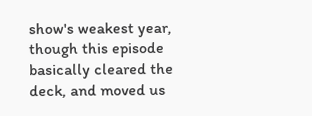show's weakest year, though this episode basically cleared the deck, and moved us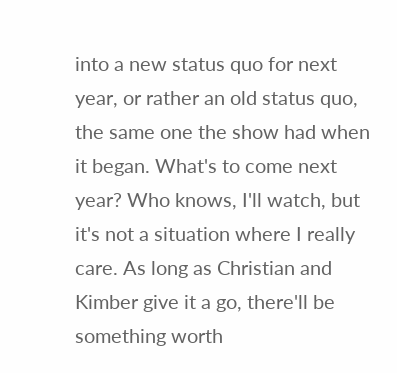into a new status quo for next year, or rather an old status quo, the same one the show had when it began. What's to come next year? Who knows, I'll watch, but it's not a situation where I really care. As long as Christian and Kimber give it a go, there'll be something worth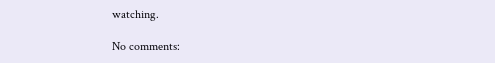watching.

No comments: